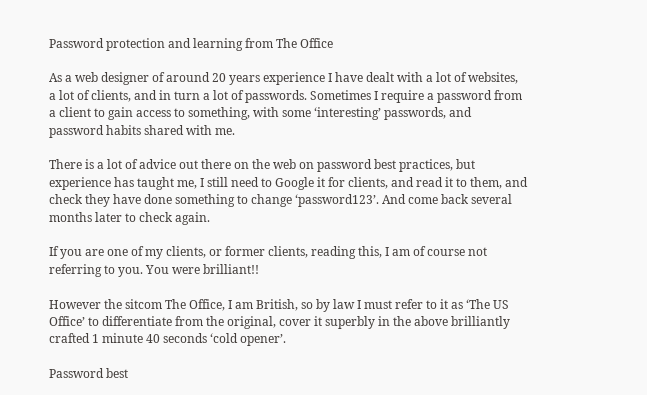Password protection and learning from The Office

As a web designer of around 20 years experience I have dealt with a lot of websites, a lot of clients, and in turn a lot of passwords. Sometimes I require a password from a client to gain access to something, with some ‘interesting’ passwords, and password habits shared with me.

There is a lot of advice out there on the web on password best practices, but experience has taught me, I still need to Google it for clients, and read it to them, and check they have done something to change ‘password123’. And come back several months later to check again.

If you are one of my clients, or former clients, reading this, I am of course not referring to you. You were brilliant!!

However the sitcom The Office, I am British, so by law I must refer to it as ‘The US Office’ to differentiate from the original, cover it superbly in the above brilliantly crafted 1 minute 40 seconds ‘cold opener’.

Password best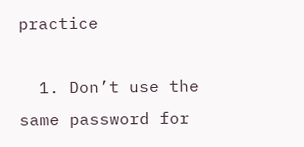practice

  1. Don’t use the same password for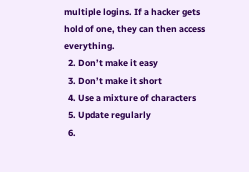multiple logins. If a hacker gets hold of one, they can then access everything.
  2. Don’t make it easy
  3. Don’t make it short
  4. Use a mixture of characters
  5. Update regularly
  6.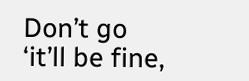Don’t go ‘it’ll be fine,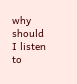why should I listen to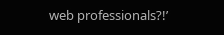web professionals?!’